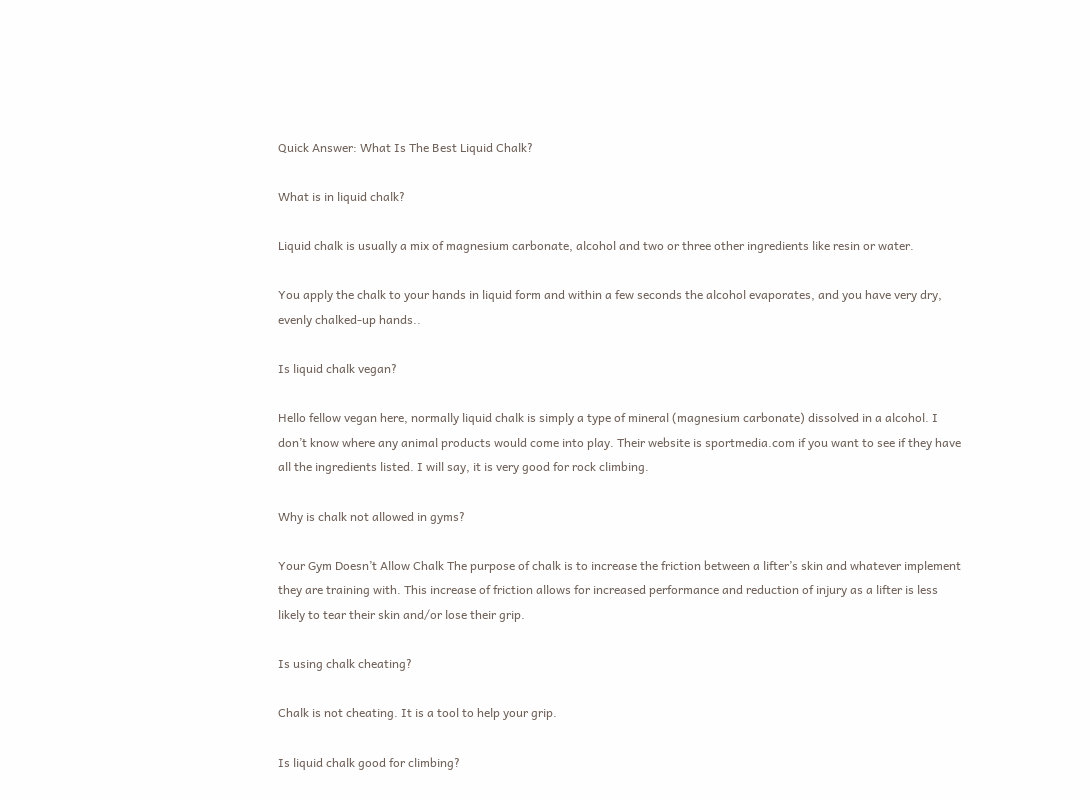Quick Answer: What Is The Best Liquid Chalk?

What is in liquid chalk?

Liquid chalk is usually a mix of magnesium carbonate, alcohol and two or three other ingredients like resin or water.

You apply the chalk to your hands in liquid form and within a few seconds the alcohol evaporates, and you have very dry, evenly chalked-up hands..

Is liquid chalk vegan?

Hello fellow vegan here, normally liquid chalk is simply a type of mineral (magnesium carbonate) dissolved in a alcohol. I don’t know where any animal products would come into play. Their website is sportmedia.com if you want to see if they have all the ingredients listed. I will say, it is very good for rock climbing.

Why is chalk not allowed in gyms?

Your Gym Doesn’t Allow Chalk The purpose of chalk is to increase the friction between a lifter’s skin and whatever implement they are training with. This increase of friction allows for increased performance and reduction of injury as a lifter is less likely to tear their skin and/or lose their grip.

Is using chalk cheating?

Chalk is not cheating. It is a tool to help your grip.

Is liquid chalk good for climbing?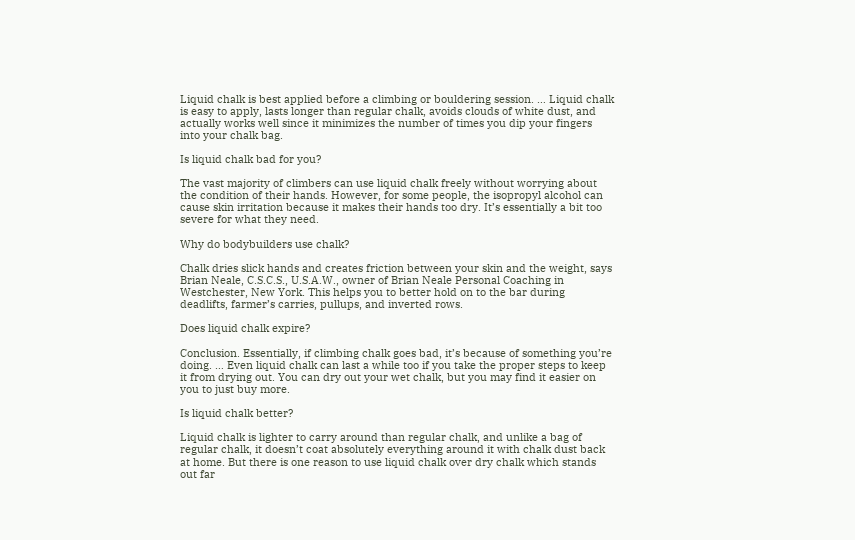Liquid chalk is best applied before a climbing or bouldering session. … Liquid chalk is easy to apply, lasts longer than regular chalk, avoids clouds of white dust, and actually works well since it minimizes the number of times you dip your fingers into your chalk bag.

Is liquid chalk bad for you?

The vast majority of climbers can use liquid chalk freely without worrying about the condition of their hands. However, for some people, the isopropyl alcohol can cause skin irritation because it makes their hands too dry. It’s essentially a bit too severe for what they need.

Why do bodybuilders use chalk?

Chalk dries slick hands and creates friction between your skin and the weight, says Brian Neale, C.S.C.S., U.S.A.W., owner of Brian Neale Personal Coaching in Westchester, New York. This helps you to better hold on to the bar during deadlifts, farmer’s carries, pullups, and inverted rows.

Does liquid chalk expire?

Conclusion. Essentially, if climbing chalk goes bad, it’s because of something you’re doing. … Even liquid chalk can last a while too if you take the proper steps to keep it from drying out. You can dry out your wet chalk, but you may find it easier on you to just buy more.

Is liquid chalk better?

Liquid chalk is lighter to carry around than regular chalk, and unlike a bag of regular chalk, it doesn’t coat absolutely everything around it with chalk dust back at home. But there is one reason to use liquid chalk over dry chalk which stands out far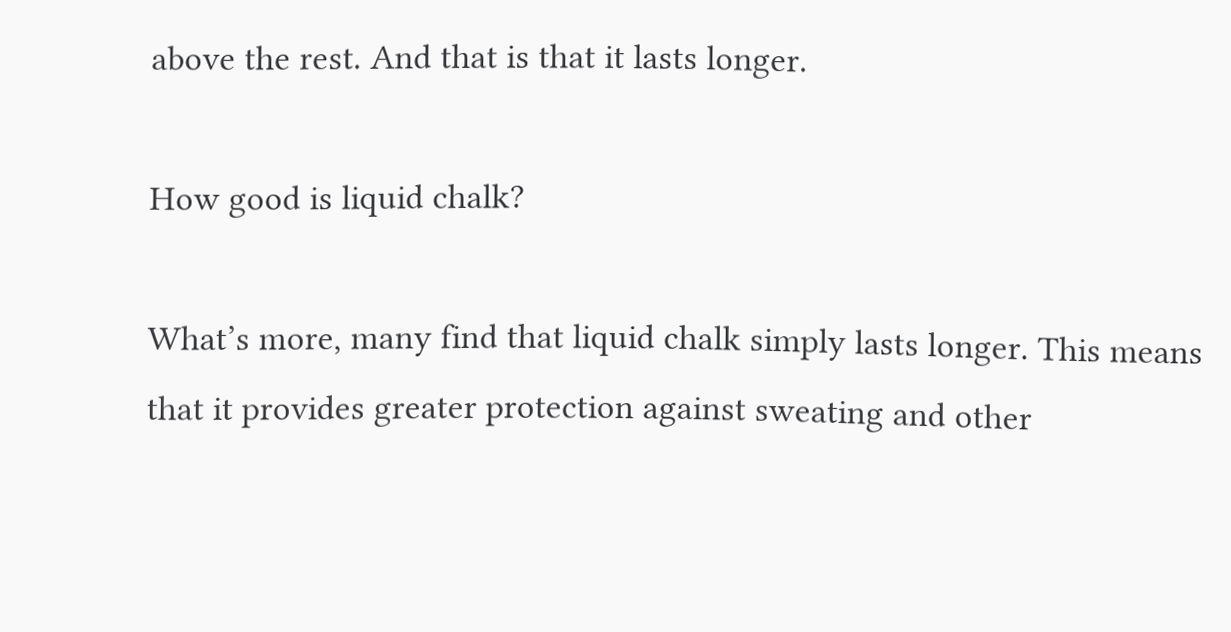above the rest. And that is that it lasts longer.

How good is liquid chalk?

What’s more, many find that liquid chalk simply lasts longer. This means that it provides greater protection against sweating and other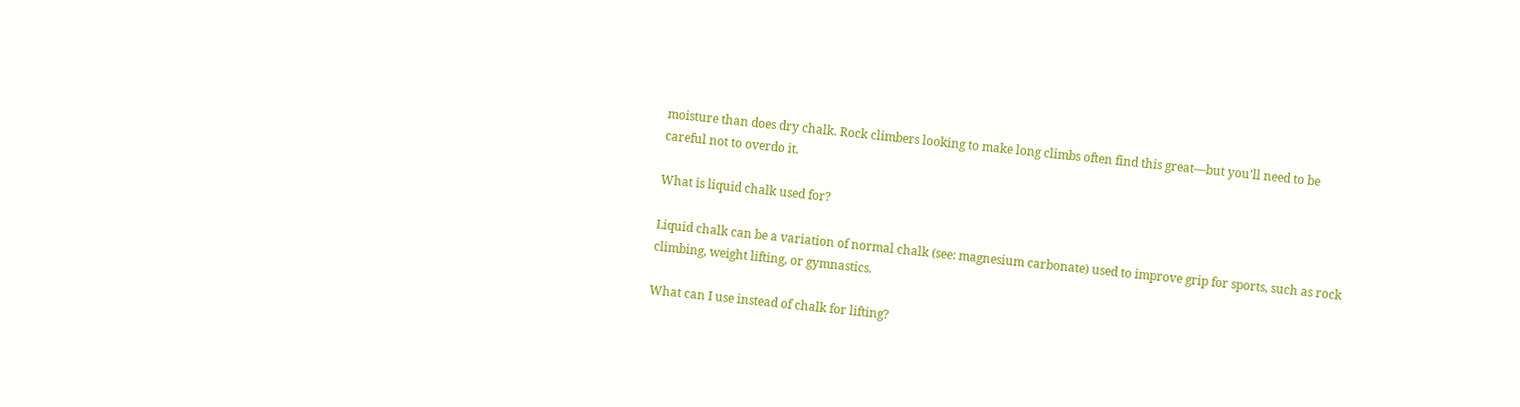moisture than does dry chalk. Rock climbers looking to make long climbs often find this great—but you’ll need to be careful not to overdo it.

What is liquid chalk used for?

Liquid chalk can be a variation of normal chalk (see: magnesium carbonate) used to improve grip for sports, such as rock climbing, weight lifting, or gymnastics.

What can I use instead of chalk for lifting?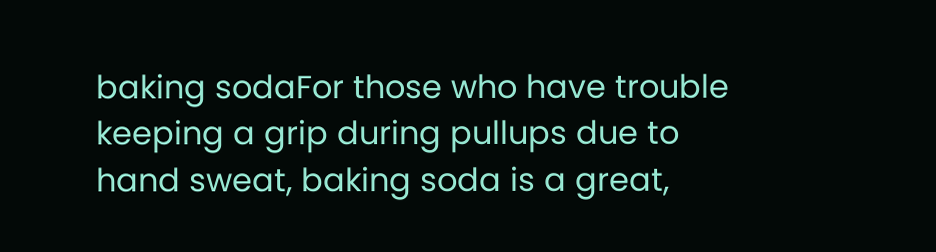baking sodaFor those who have trouble keeping a grip during pullups due to hand sweat, baking soda is a great,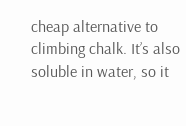cheap alternative to climbing chalk. It’s also soluble in water, so it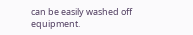can be easily washed off equipment.